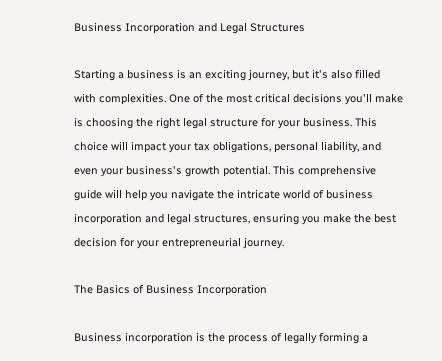Business Incorporation and Legal Structures

Starting a business is an exciting journey, but it's also filled with complexities. One of the most critical decisions you'll make is choosing the right legal structure for your business. This choice will impact your tax obligations, personal liability, and even your business's growth potential. This comprehensive guide will help you navigate the intricate world of business incorporation and legal structures, ensuring you make the best decision for your entrepreneurial journey.

The Basics of Business Incorporation

Business incorporation is the process of legally forming a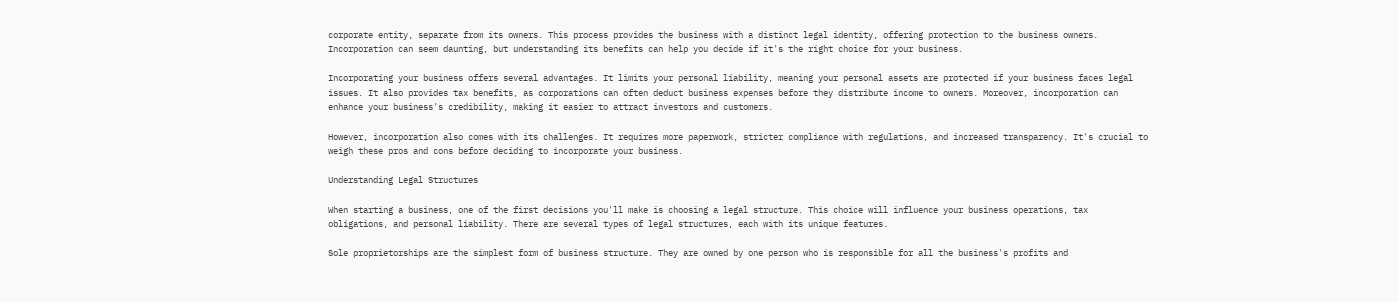corporate entity, separate from its owners. This process provides the business with a distinct legal identity, offering protection to the business owners. Incorporation can seem daunting, but understanding its benefits can help you decide if it's the right choice for your business.

Incorporating your business offers several advantages. It limits your personal liability, meaning your personal assets are protected if your business faces legal issues. It also provides tax benefits, as corporations can often deduct business expenses before they distribute income to owners. Moreover, incorporation can enhance your business's credibility, making it easier to attract investors and customers.

However, incorporation also comes with its challenges. It requires more paperwork, stricter compliance with regulations, and increased transparency. It's crucial to weigh these pros and cons before deciding to incorporate your business.

Understanding Legal Structures

When starting a business, one of the first decisions you'll make is choosing a legal structure. This choice will influence your business operations, tax obligations, and personal liability. There are several types of legal structures, each with its unique features.

Sole proprietorships are the simplest form of business structure. They are owned by one person who is responsible for all the business's profits and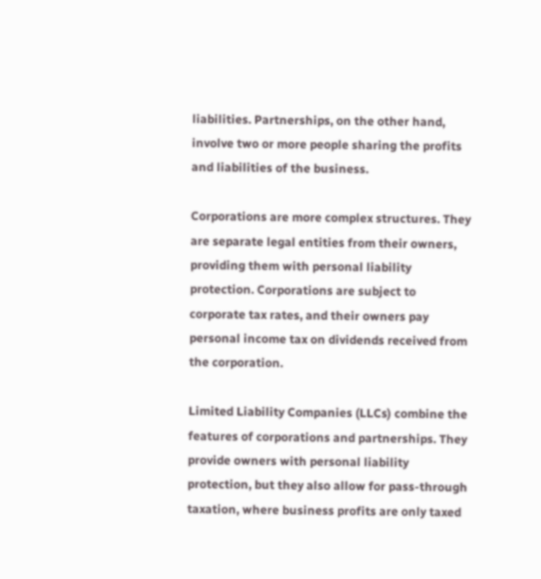liabilities. Partnerships, on the other hand, involve two or more people sharing the profits and liabilities of the business.

Corporations are more complex structures. They are separate legal entities from their owners, providing them with personal liability protection. Corporations are subject to corporate tax rates, and their owners pay personal income tax on dividends received from the corporation.

Limited Liability Companies (LLCs) combine the features of corporations and partnerships. They provide owners with personal liability protection, but they also allow for pass-through taxation, where business profits are only taxed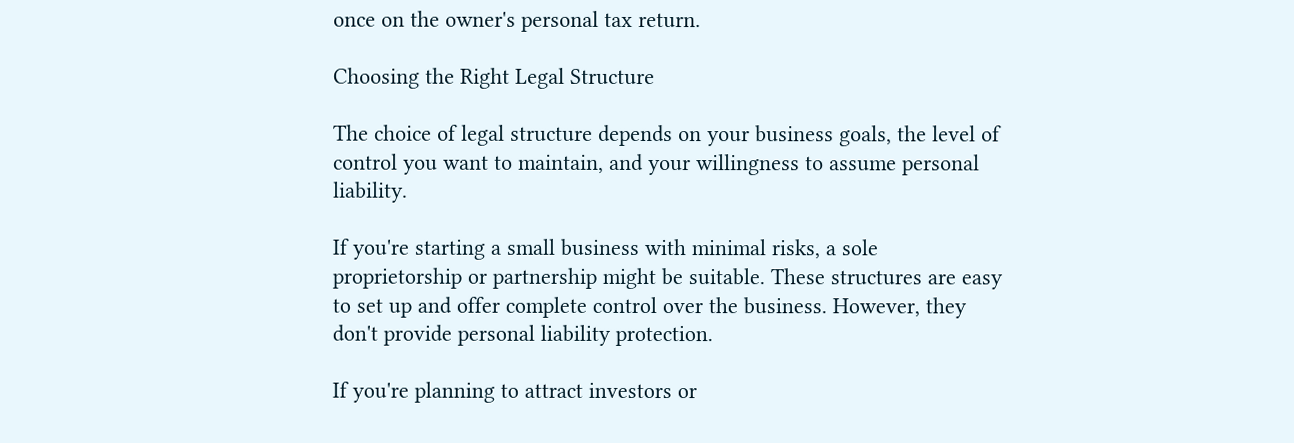once on the owner's personal tax return.

Choosing the Right Legal Structure

The choice of legal structure depends on your business goals, the level of control you want to maintain, and your willingness to assume personal liability.

If you're starting a small business with minimal risks, a sole proprietorship or partnership might be suitable. These structures are easy to set up and offer complete control over the business. However, they don't provide personal liability protection.

If you're planning to attract investors or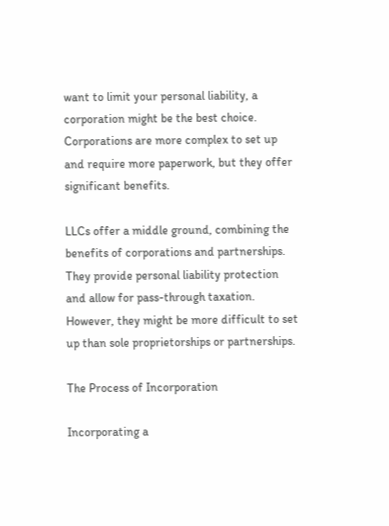want to limit your personal liability, a corporation might be the best choice. Corporations are more complex to set up and require more paperwork, but they offer significant benefits.

LLCs offer a middle ground, combining the benefits of corporations and partnerships. They provide personal liability protection and allow for pass-through taxation. However, they might be more difficult to set up than sole proprietorships or partnerships.

The Process of Incorporation

Incorporating a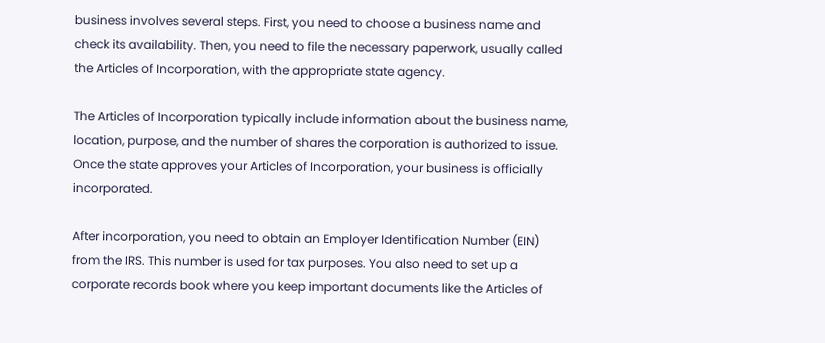business involves several steps. First, you need to choose a business name and check its availability. Then, you need to file the necessary paperwork, usually called the Articles of Incorporation, with the appropriate state agency.

The Articles of Incorporation typically include information about the business name, location, purpose, and the number of shares the corporation is authorized to issue. Once the state approves your Articles of Incorporation, your business is officially incorporated.

After incorporation, you need to obtain an Employer Identification Number (EIN) from the IRS. This number is used for tax purposes. You also need to set up a corporate records book where you keep important documents like the Articles of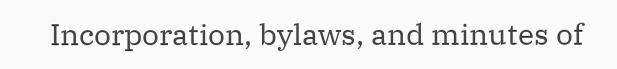Incorporation, bylaws, and minutes of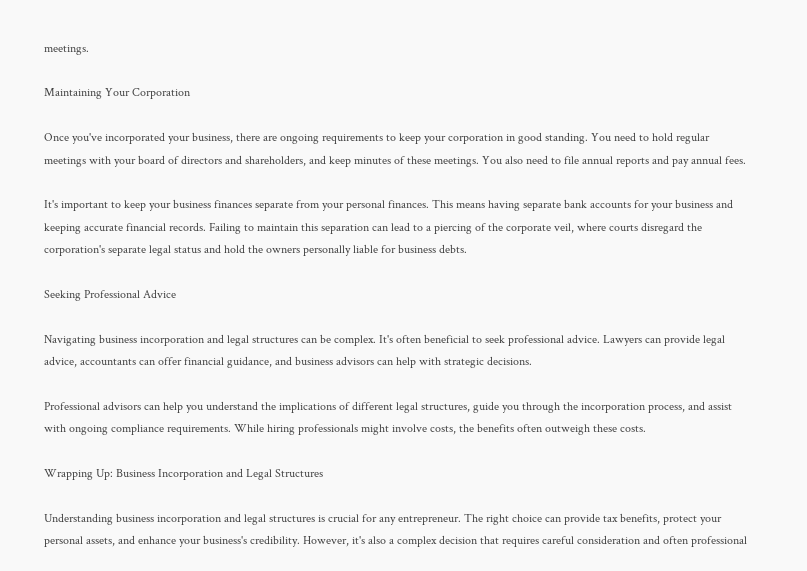meetings.

Maintaining Your Corporation

Once you've incorporated your business, there are ongoing requirements to keep your corporation in good standing. You need to hold regular meetings with your board of directors and shareholders, and keep minutes of these meetings. You also need to file annual reports and pay annual fees.

It's important to keep your business finances separate from your personal finances. This means having separate bank accounts for your business and keeping accurate financial records. Failing to maintain this separation can lead to a piercing of the corporate veil, where courts disregard the corporation's separate legal status and hold the owners personally liable for business debts.

Seeking Professional Advice

Navigating business incorporation and legal structures can be complex. It's often beneficial to seek professional advice. Lawyers can provide legal advice, accountants can offer financial guidance, and business advisors can help with strategic decisions.

Professional advisors can help you understand the implications of different legal structures, guide you through the incorporation process, and assist with ongoing compliance requirements. While hiring professionals might involve costs, the benefits often outweigh these costs.

Wrapping Up: Business Incorporation and Legal Structures

Understanding business incorporation and legal structures is crucial for any entrepreneur. The right choice can provide tax benefits, protect your personal assets, and enhance your business's credibility. However, it's also a complex decision that requires careful consideration and often professional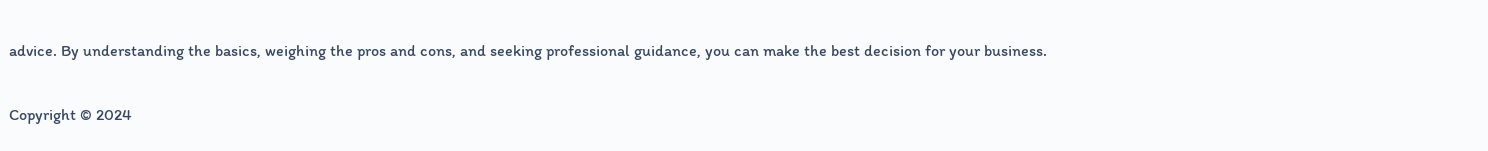advice. By understanding the basics, weighing the pros and cons, and seeking professional guidance, you can make the best decision for your business.

Copyright © 2024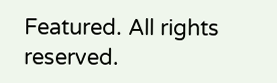Featured. All rights reserved.